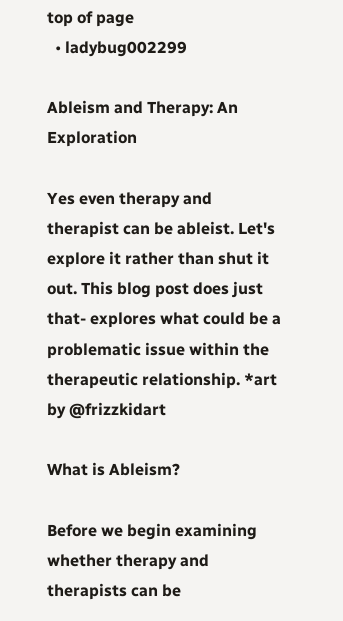top of page
  • ladybug002299

Ableism and Therapy: An Exploration

Yes even therapy and therapist can be ableist. Let's explore it rather than shut it out. This blog post does just that- explores what could be a problematic issue within the therapeutic relationship. *art by @frizzkidart

What is Ableism?

Before we begin examining whether therapy and therapists can be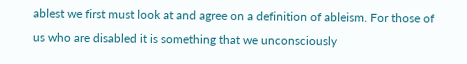ablest we first must look at and agree on a definition of ableism. For those of us who are disabled it is something that we unconsciously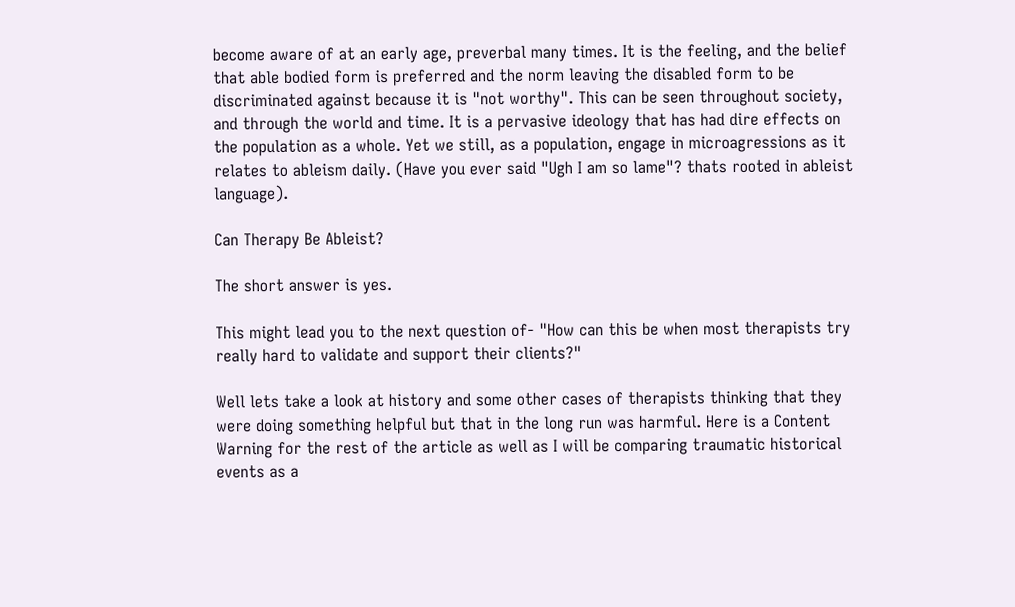become aware of at an early age, preverbal many times. It is the feeling, and the belief that able bodied form is preferred and the norm leaving the disabled form to be discriminated against because it is "not worthy". This can be seen throughout society, and through the world and time. It is a pervasive ideology that has had dire effects on the population as a whole. Yet we still, as a population, engage in microagressions as it relates to ableism daily. (Have you ever said "Ugh I am so lame"? thats rooted in ableist language).

Can Therapy Be Ableist?

The short answer is yes.

This might lead you to the next question of- "How can this be when most therapists try really hard to validate and support their clients?"

Well lets take a look at history and some other cases of therapists thinking that they were doing something helpful but that in the long run was harmful. Here is a Content Warning for the rest of the article as well as I will be comparing traumatic historical events as a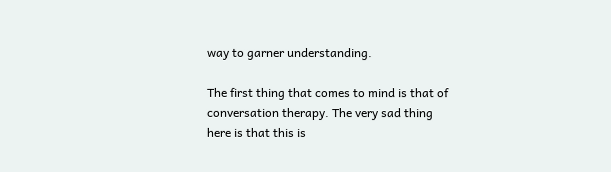way to garner understanding.

The first thing that comes to mind is that of conversation therapy. The very sad thing here is that this is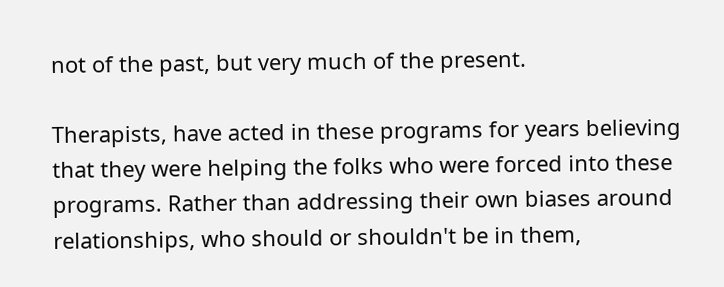not of the past, but very much of the present.

Therapists, have acted in these programs for years believing that they were helping the folks who were forced into these programs. Rather than addressing their own biases around relationships, who should or shouldn't be in them,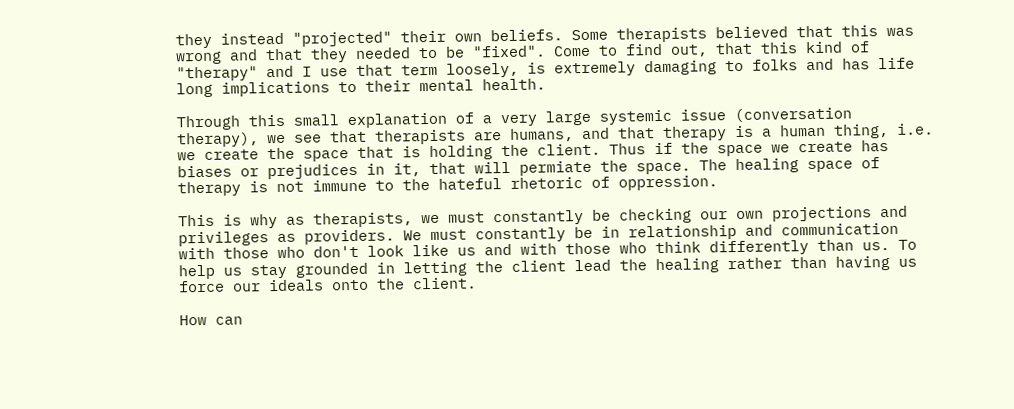they instead "projected" their own beliefs. Some therapists believed that this was wrong and that they needed to be "fixed". Come to find out, that this kind of "therapy" and I use that term loosely, is extremely damaging to folks and has life long implications to their mental health.

Through this small explanation of a very large systemic issue (conversation therapy), we see that therapists are humans, and that therapy is a human thing, i.e. we create the space that is holding the client. Thus if the space we create has biases or prejudices in it, that will permiate the space. The healing space of therapy is not immune to the hateful rhetoric of oppression.

This is why as therapists, we must constantly be checking our own projections and privileges as providers. We must constantly be in relationship and communication with those who don't look like us and with those who think differently than us. To help us stay grounded in letting the client lead the healing rather than having us force our ideals onto the client.

How can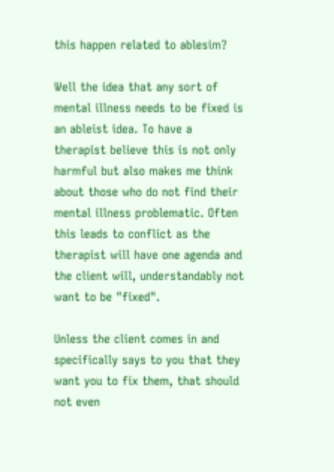this happen related to ablesim?

Well the idea that any sort of mental illness needs to be fixed is an ableist idea. To have a therapist believe this is not only harmful but also makes me think about those who do not find their mental illness problematic. Often this leads to conflict as the therapist will have one agenda and the client will, understandably not want to be "fixed".

Unless the client comes in and specifically says to you that they want you to fix them, that should not even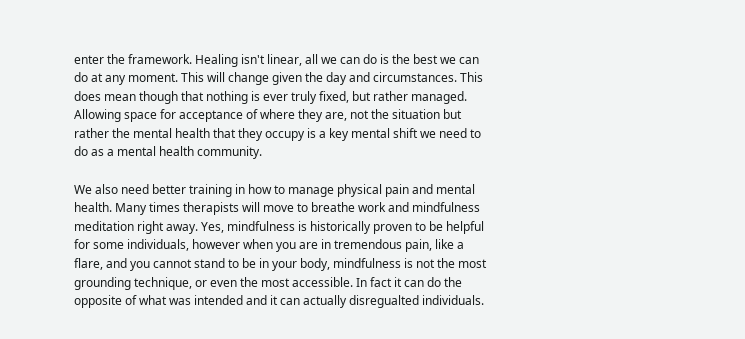enter the framework. Healing isn't linear, all we can do is the best we can do at any moment. This will change given the day and circumstances. This does mean though that nothing is ever truly fixed, but rather managed. Allowing space for acceptance of where they are, not the situation but rather the mental health that they occupy is a key mental shift we need to do as a mental health community.

We also need better training in how to manage physical pain and mental health. Many times therapists will move to breathe work and mindfulness meditation right away. Yes, mindfulness is historically proven to be helpful for some individuals, however when you are in tremendous pain, like a flare, and you cannot stand to be in your body, mindfulness is not the most grounding technique, or even the most accessible. In fact it can do the opposite of what was intended and it can actually disregualted individuals.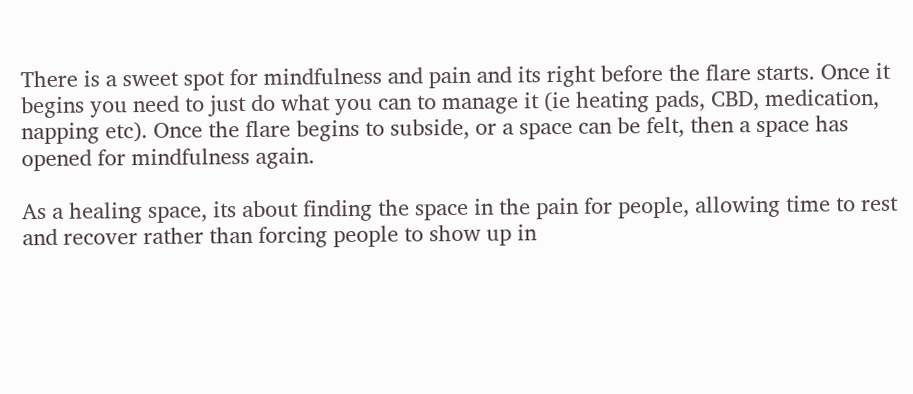There is a sweet spot for mindfulness and pain and its right before the flare starts. Once it begins you need to just do what you can to manage it (ie heating pads, CBD, medication, napping etc). Once the flare begins to subside, or a space can be felt, then a space has opened for mindfulness again.

As a healing space, its about finding the space in the pain for people, allowing time to rest and recover rather than forcing people to show up in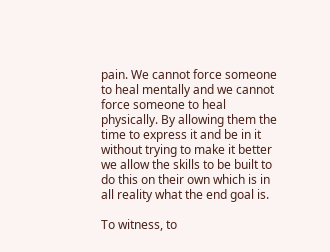pain. We cannot force someone to heal mentally and we cannot force someone to heal physically. By allowing them the time to express it and be in it without trying to make it better we allow the skills to be built to do this on their own which is in all reality what the end goal is.

To witness, to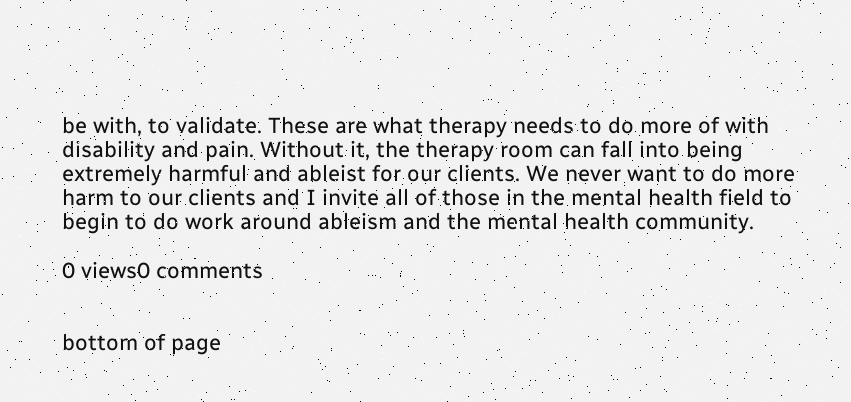be with, to validate. These are what therapy needs to do more of with disability and pain. Without it, the therapy room can fall into being extremely harmful and ableist for our clients. We never want to do more harm to our clients and I invite all of those in the mental health field to begin to do work around ableism and the mental health community.

0 views0 comments


bottom of page